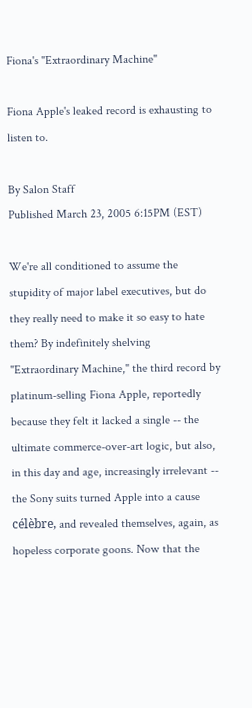Fiona's "Extraordinary Machine"

Fiona Apple's leaked record is exhausting to listen to.

By Salon Staff
Published March 23, 2005 6:15PM (EST)

We're all conditioned to assume the stupidity of major label executives, but do they really need to make it so easy to hate them? By indefinitely shelving "Extraordinary Machine," the third record by platinum-selling Fiona Apple, reportedly because they felt it lacked a single -- the ultimate commerce-over-art logic, but also, in this day and age, increasingly irrelevant -- the Sony suits turned Apple into a cause célèbre, and revealed themselves, again, as hopeless corporate goons. Now that the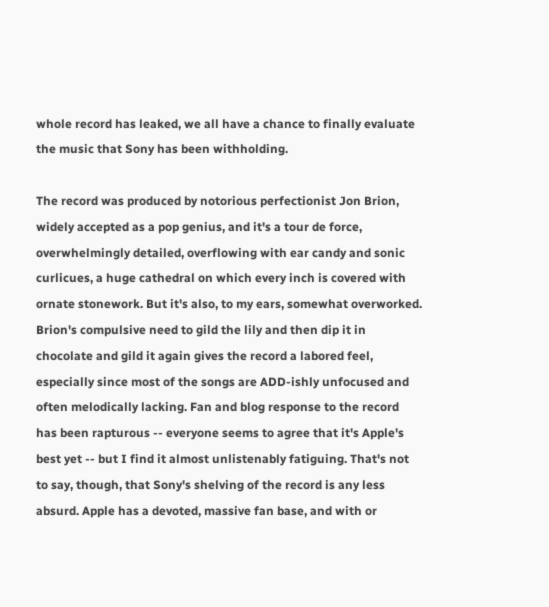whole record has leaked, we all have a chance to finally evaluate the music that Sony has been withholding.

The record was produced by notorious perfectionist Jon Brion, widely accepted as a pop genius, and it's a tour de force, overwhelmingly detailed, overflowing with ear candy and sonic curlicues, a huge cathedral on which every inch is covered with ornate stonework. But it's also, to my ears, somewhat overworked. Brion's compulsive need to gild the lily and then dip it in chocolate and gild it again gives the record a labored feel, especially since most of the songs are ADD-ishly unfocused and often melodically lacking. Fan and blog response to the record has been rapturous -- everyone seems to agree that it's Apple's best yet -- but I find it almost unlistenably fatiguing. That's not to say, though, that Sony's shelving of the record is any less absurd. Apple has a devoted, massive fan base, and with or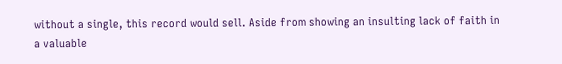without a single, this record would sell. Aside from showing an insulting lack of faith in a valuable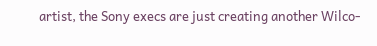artist, the Sony execs are just creating another Wilco-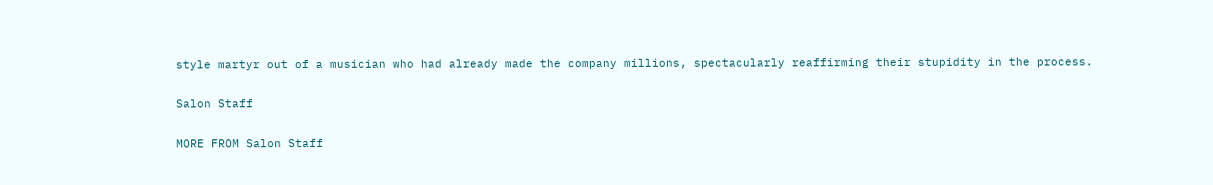style martyr out of a musician who had already made the company millions, spectacularly reaffirming their stupidity in the process.

Salon Staff

MORE FROM Salon Staff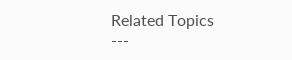Related Topics ---